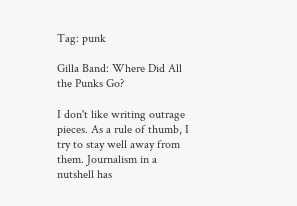Tag: punk

Gilla Band: Where Did All the Punks Go?

I don't like writing outrage pieces. As a rule of thumb, I try to stay well away from them. Journalism in a nutshell has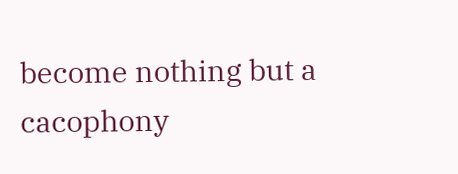become nothing but a cacophony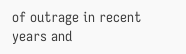of outrage in recent years and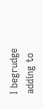I begrudge adding to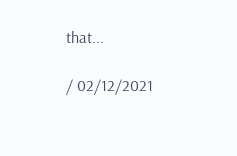that...

/ 02/12/2021